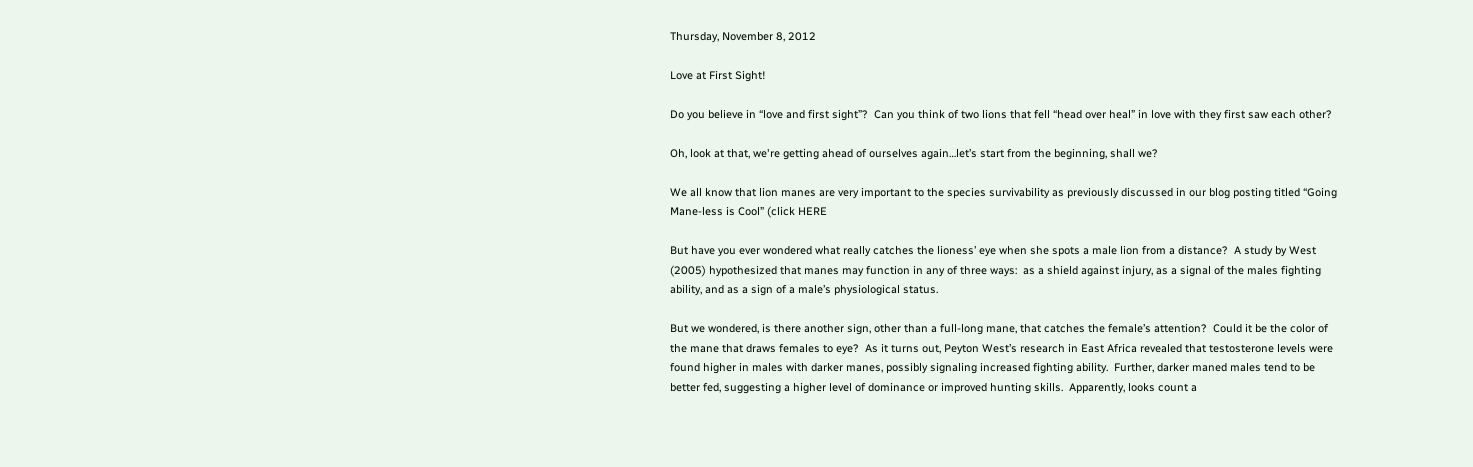Thursday, November 8, 2012

Love at First Sight!

Do you believe in “love and first sight”?  Can you think of two lions that fell “head over heal” in love with they first saw each other?

Oh, look at that, we're getting ahead of ourselves again…let’s start from the beginning, shall we?

We all know that lion manes are very important to the species survivability as previously discussed in our blog posting titled “Going Mane-less is Cool” (click HERE

But have you ever wondered what really catches the lioness’ eye when she spots a male lion from a distance?  A study by West (2005) hypothesized that manes may function in any of three ways:  as a shield against injury, as a signal of the males fighting ability, and as a sign of a male’s physiological status.

But we wondered, is there another sign, other than a full-long mane, that catches the female’s attention?  Could it be the color of the mane that draws females to eye?  As it turns out, Peyton West’s research in East Africa revealed that testosterone levels were found higher in males with darker manes, possibly signaling increased fighting ability.  Further, darker maned males tend to be better fed, suggesting a higher level of dominance or improved hunting skills.  Apparently, looks count a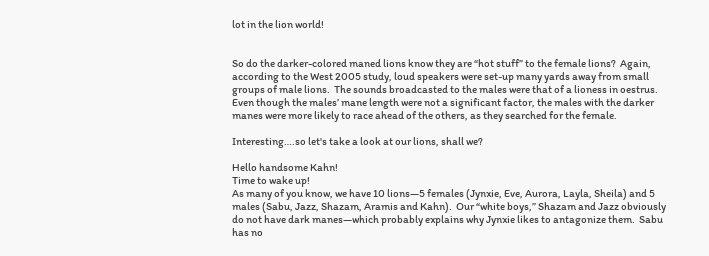lot in the lion world!


So do the darker-colored maned lions know they are “hot stuff” to the female lions?  Again, according to the West 2005 study, loud speakers were set-up many yards away from small groups of male lions.  The sounds broadcasted to the males were that of a lioness in oestrus.  Even though the males’ mane length were not a significant factor, the males with the darker manes were more likely to race ahead of the others, as they searched for the female.

Interesting….so let's take a look at our lions, shall we?

Hello handsome Kahn!
Time to wake up!
As many of you know, we have 10 lions—5 females (Jynxie, Eve, Aurora, Layla, Sheila) and 5 males (Sabu, Jazz, Shazam, Aramis and Kahn).  Our “white boys,” Shazam and Jazz obviously do not have dark manes—which probably explains why Jynxie likes to antagonize them.  Sabu has no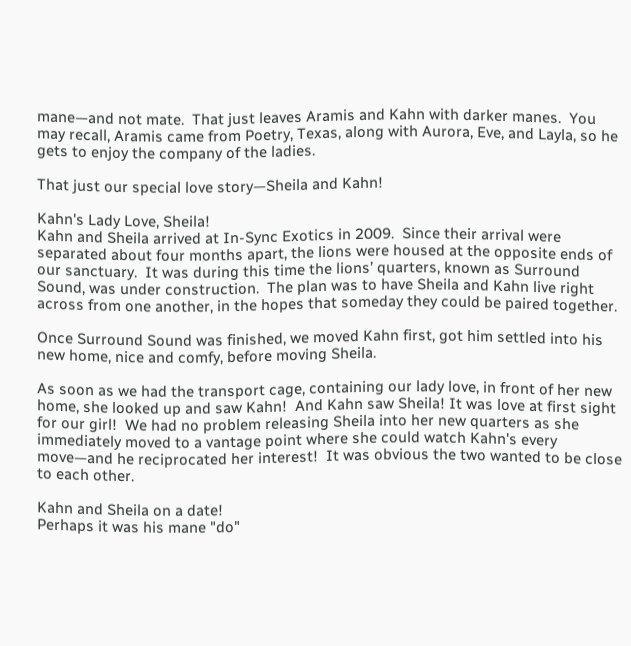mane—and not mate.  That just leaves Aramis and Kahn with darker manes.  You may recall, Aramis came from Poetry, Texas, along with Aurora, Eve, and Layla, so he gets to enjoy the company of the ladies.

That just our special love story—Sheila and Kahn!

Kahn's Lady Love, Sheila!
Kahn and Sheila arrived at In-Sync Exotics in 2009.  Since their arrival were separated about four months apart, the lions were housed at the opposite ends of our sanctuary.  It was during this time the lions’ quarters, known as Surround Sound, was under construction.  The plan was to have Sheila and Kahn live right across from one another, in the hopes that someday they could be paired together.

Once Surround Sound was finished, we moved Kahn first, got him settled into his new home, nice and comfy, before moving Sheila.

As soon as we had the transport cage, containing our lady love, in front of her new home, she looked up and saw Kahn!  And Kahn saw Sheila! It was love at first sight for our girl!  We had no problem releasing Sheila into her new quarters as she immediately moved to a vantage point where she could watch Kahn's every move—and he reciprocated her interest!  It was obvious the two wanted to be close to each other.

Kahn and Sheila on a date!
Perhaps it was his mane "do"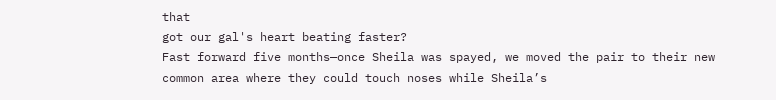that
got our gal's heart beating faster?
Fast forward five months—once Sheila was spayed, we moved the pair to their new common area where they could touch noses while Sheila’s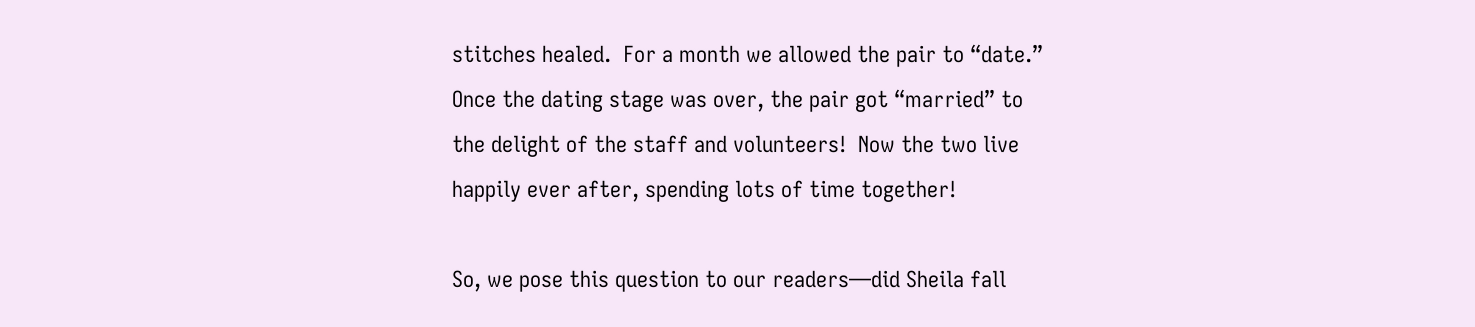stitches healed.  For a month we allowed the pair to “date.” Once the dating stage was over, the pair got “married” to the delight of the staff and volunteers!  Now the two live happily ever after, spending lots of time together!

So, we pose this question to our readers—did Sheila fall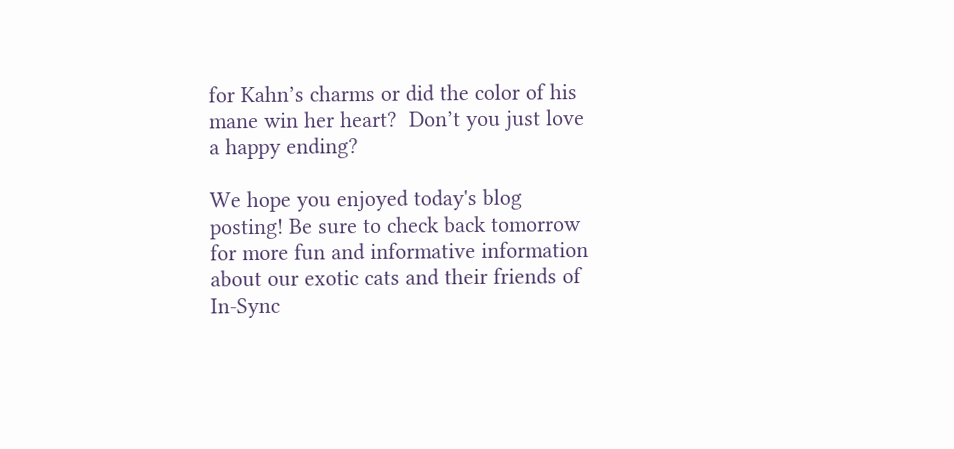for Kahn’s charms or did the color of his mane win her heart?  Don’t you just love a happy ending?

We hope you enjoyed today's blog posting! Be sure to check back tomorrow for more fun and informative information about our exotic cats and their friends of In-Sync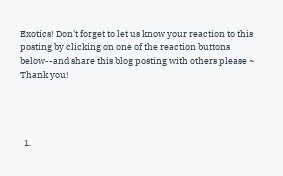Exotics! Don't forget to let us know your reaction to this posting by clicking on one of the reaction buttons below--and share this blog posting with others please ~ Thank you!




  1.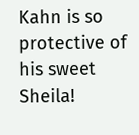Kahn is so protective of his sweet Sheila!